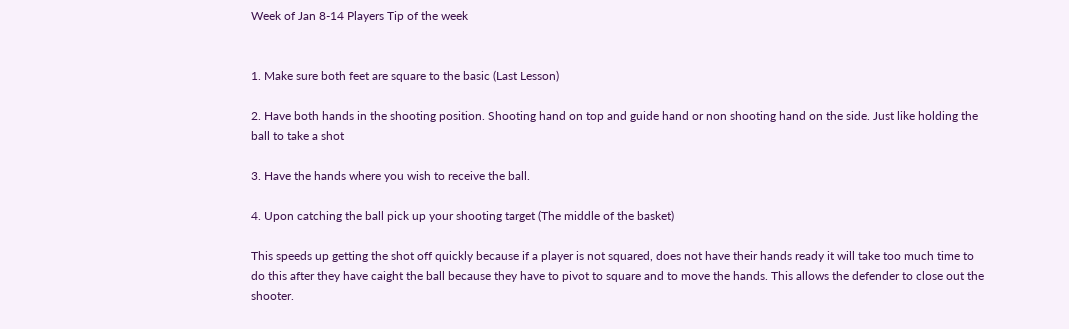Week of Jan 8-14 Players Tip of the week


1. Make sure both feet are square to the basic (Last Lesson)

2. Have both hands in the shooting position. Shooting hand on top and guide hand or non shooting hand on the side. Just like holding the ball to take a shot

3. Have the hands where you wish to receive the ball.

4. Upon catching the ball pick up your shooting target (The middle of the basket)

This speeds up getting the shot off quickly because if a player is not squared, does not have their hands ready it will take too much time to do this after they have caight the ball because they have to pivot to square and to move the hands. This allows the defender to close out the shooter.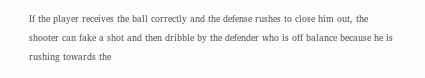If the player receives the ball correctly and the defense rushes to close him out, the shooter can fake a shot and then dribble by the defender who is off balance because he is rushing towards the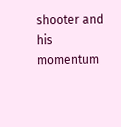shooter and his momentum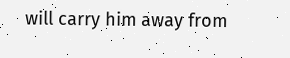will carry him away from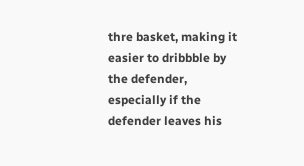thre basket, making it easier to dribbble by the defender, especially if the defender leaves his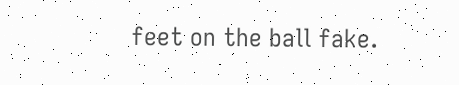feet on the ball fake.